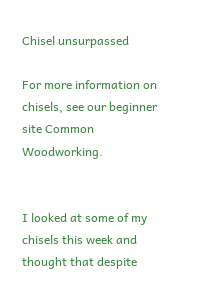Chisel unsurpassed

For more information on chisels, see our beginner site Common Woodworking.


I looked at some of my chisels this week and thought that despite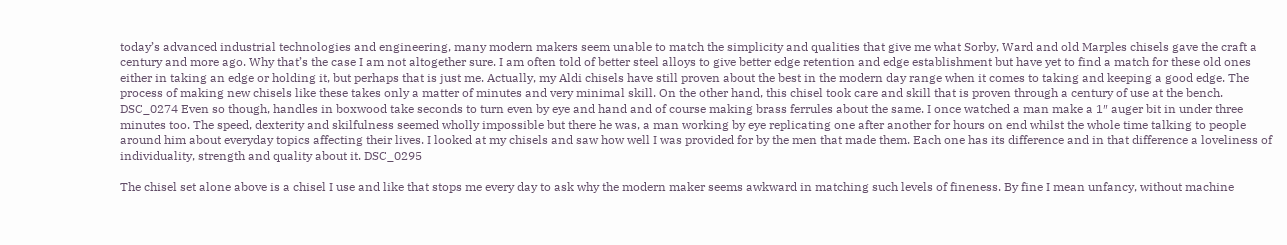today’s advanced industrial technologies and engineering, many modern makers seem unable to match the simplicity and qualities that give me what Sorby, Ward and old Marples chisels gave the craft a century and more ago. Why that’s the case I am not altogether sure. I am often told of better steel alloys to give better edge retention and edge establishment but have yet to find a match for these old ones either in taking an edge or holding it, but perhaps that is just me. Actually, my Aldi chisels have still proven about the best in the modern day range when it comes to taking and keeping a good edge. The process of making new chisels like these takes only a matter of minutes and very minimal skill. On the other hand, this chisel took care and skill that is proven through a century of use at the bench. DSC_0274 Even so though, handles in boxwood take seconds to turn even by eye and hand and of course making brass ferrules about the same. I once watched a man make a 1″ auger bit in under three minutes too. The speed, dexterity and skilfulness seemed wholly impossible but there he was, a man working by eye replicating one after another for hours on end whilst the whole time talking to people around him about everyday topics affecting their lives. I looked at my chisels and saw how well I was provided for by the men that made them. Each one has its difference and in that difference a loveliness of individuality, strength and quality about it. DSC_0295

The chisel set alone above is a chisel I use and like that stops me every day to ask why the modern maker seems awkward in matching such levels of fineness. By fine I mean unfancy, without machine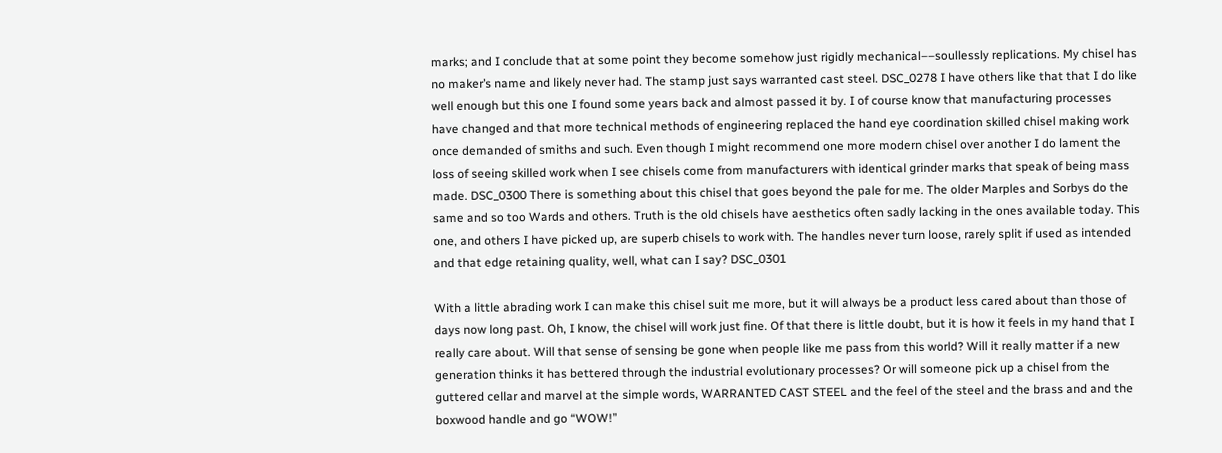marks; and I conclude that at some point they become somehow just rigidly mechanical––soullessly replications. My chisel has no maker’s name and likely never had. The stamp just says warranted cast steel. DSC_0278 I have others like that that I do like well enough but this one I found some years back and almost passed it by. I of course know that manufacturing processes have changed and that more technical methods of engineering replaced the hand eye coordination skilled chisel making work once demanded of smiths and such. Even though I might recommend one more modern chisel over another I do lament the loss of seeing skilled work when I see chisels come from manufacturers with identical grinder marks that speak of being mass made. DSC_0300 There is something about this chisel that goes beyond the pale for me. The older Marples and Sorbys do the same and so too Wards and others. Truth is the old chisels have aesthetics often sadly lacking in the ones available today. This one, and others I have picked up, are superb chisels to work with. The handles never turn loose, rarely split if used as intended and that edge retaining quality, well, what can I say? DSC_0301

With a little abrading work I can make this chisel suit me more, but it will always be a product less cared about than those of days now long past. Oh, I know, the chisel will work just fine. Of that there is little doubt, but it is how it feels in my hand that I really care about. Will that sense of sensing be gone when people like me pass from this world? Will it really matter if a new generation thinks it has bettered through the industrial evolutionary processes? Or will someone pick up a chisel from the guttered cellar and marvel at the simple words, WARRANTED CAST STEEL and the feel of the steel and the brass and and the boxwood handle and go “WOW!”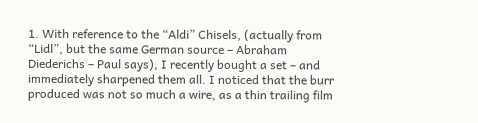1. With reference to the “Aldi” Chisels, (actually from “Lidl”, but the same German source – Abraham Diederichs – Paul says), I recently bought a set – and immediately sharpened them all. I noticed that the burr produced was not so much a wire, as a thin trailing film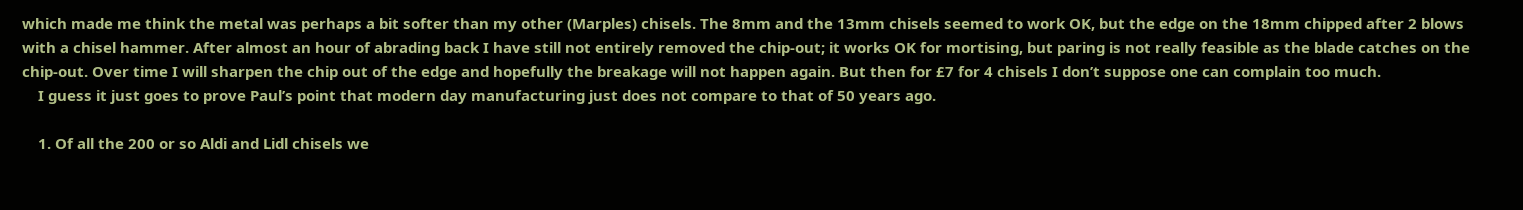which made me think the metal was perhaps a bit softer than my other (Marples) chisels. The 8mm and the 13mm chisels seemed to work OK, but the edge on the 18mm chipped after 2 blows with a chisel hammer. After almost an hour of abrading back I have still not entirely removed the chip-out; it works OK for mortising, but paring is not really feasible as the blade catches on the chip-out. Over time I will sharpen the chip out of the edge and hopefully the breakage will not happen again. But then for £7 for 4 chisels I don’t suppose one can complain too much.
    I guess it just goes to prove Paul’s point that modern day manufacturing just does not compare to that of 50 years ago.

    1. Of all the 200 or so Aldi and Lidl chisels we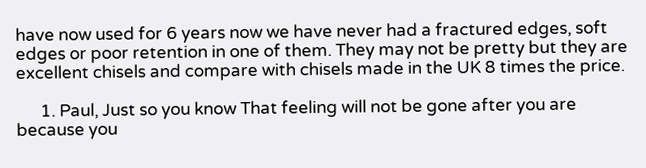have now used for 6 years now we have never had a fractured edges, soft edges or poor retention in one of them. They may not be pretty but they are excellent chisels and compare with chisels made in the UK 8 times the price.

      1. Paul, Just so you know That feeling will not be gone after you are because you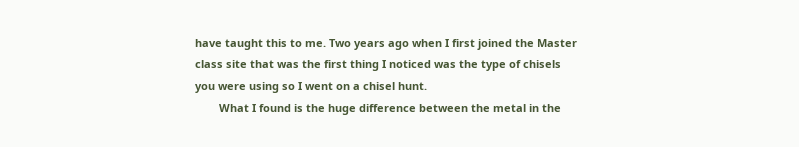have taught this to me. Two years ago when I first joined the Master class site that was the first thing I noticed was the type of chisels you were using so I went on a chisel hunt.
        What I found is the huge difference between the metal in the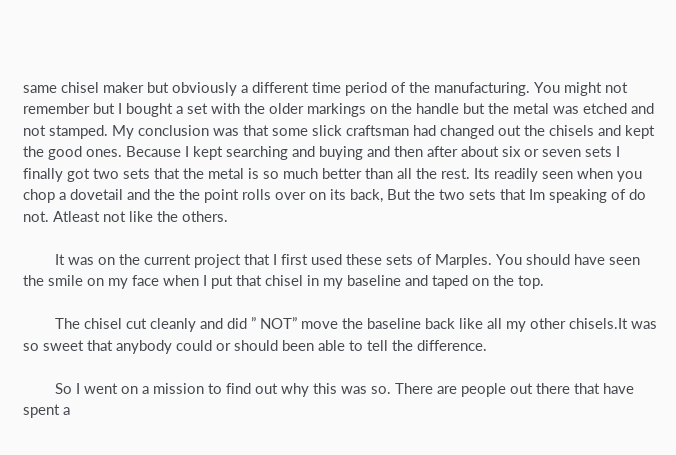same chisel maker but obviously a different time period of the manufacturing. You might not remember but I bought a set with the older markings on the handle but the metal was etched and not stamped. My conclusion was that some slick craftsman had changed out the chisels and kept the good ones. Because I kept searching and buying and then after about six or seven sets I finally got two sets that the metal is so much better than all the rest. Its readily seen when you chop a dovetail and the the point rolls over on its back, But the two sets that Im speaking of do not. Atleast not like the others.

        It was on the current project that I first used these sets of Marples. You should have seen the smile on my face when I put that chisel in my baseline and taped on the top.

        The chisel cut cleanly and did ” NOT” move the baseline back like all my other chisels.It was so sweet that anybody could or should been able to tell the difference.

        So I went on a mission to find out why this was so. There are people out there that have spent a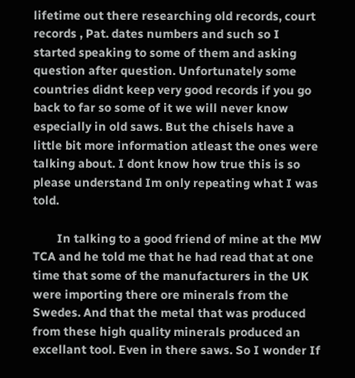lifetime out there researching old records, court records , Pat. dates numbers and such so I started speaking to some of them and asking question after question. Unfortunately some countries didnt keep very good records if you go back to far so some of it we will never know especially in old saws. But the chisels have a little bit more information atleast the ones were talking about. I dont know how true this is so please understand Im only repeating what I was told.

        In talking to a good friend of mine at the MW TCA and he told me that he had read that at one time that some of the manufacturers in the UK were importing there ore minerals from the Swedes. And that the metal that was produced from these high quality minerals produced an excellant tool. Even in there saws. So I wonder If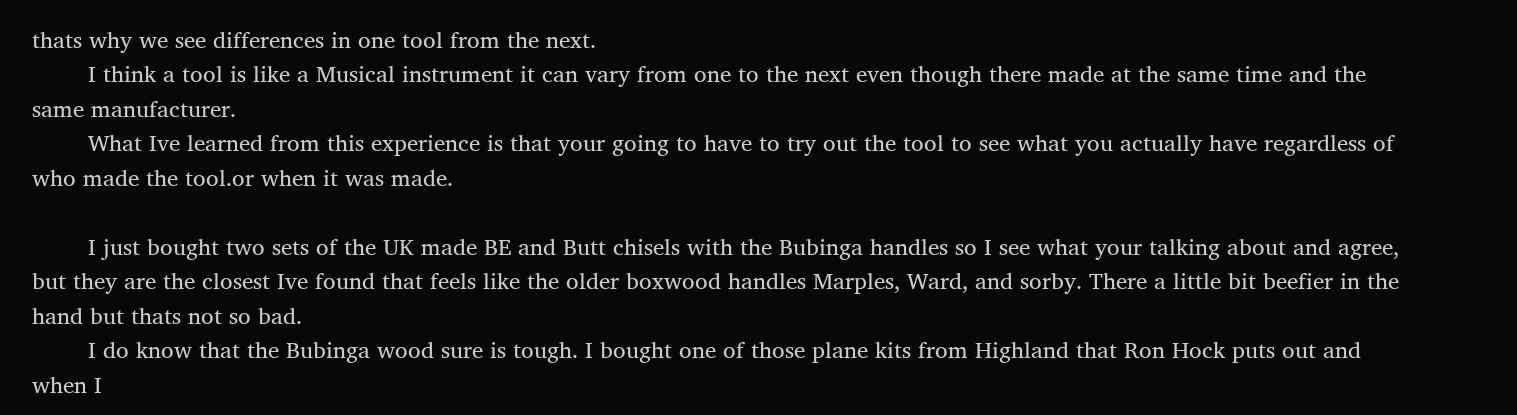thats why we see differences in one tool from the next.
        I think a tool is like a Musical instrument it can vary from one to the next even though there made at the same time and the same manufacturer.
        What Ive learned from this experience is that your going to have to try out the tool to see what you actually have regardless of who made the tool.or when it was made.

        I just bought two sets of the UK made BE and Butt chisels with the Bubinga handles so I see what your talking about and agree, but they are the closest Ive found that feels like the older boxwood handles Marples, Ward, and sorby. There a little bit beefier in the hand but thats not so bad.
        I do know that the Bubinga wood sure is tough. I bought one of those plane kits from Highland that Ron Hock puts out and when I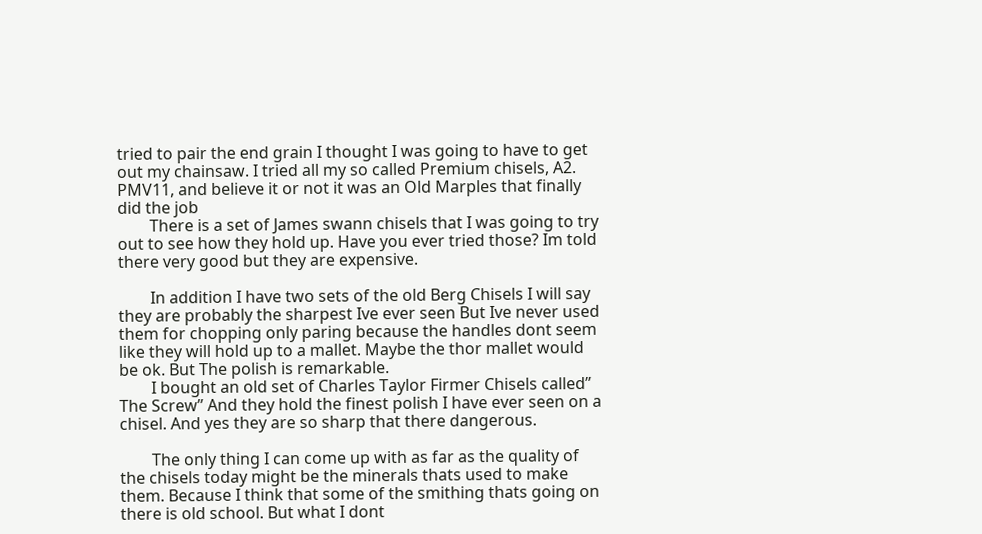tried to pair the end grain I thought I was going to have to get out my chainsaw. I tried all my so called Premium chisels, A2. PMV11, and believe it or not it was an Old Marples that finally did the job
        There is a set of James swann chisels that I was going to try out to see how they hold up. Have you ever tried those? Im told there very good but they are expensive.

        In addition I have two sets of the old Berg Chisels I will say they are probably the sharpest Ive ever seen But Ive never used them for chopping only paring because the handles dont seem like they will hold up to a mallet. Maybe the thor mallet would be ok. But The polish is remarkable.
        I bought an old set of Charles Taylor Firmer Chisels called” The Screw” And they hold the finest polish I have ever seen on a chisel. And yes they are so sharp that there dangerous.

        The only thing I can come up with as far as the quality of the chisels today might be the minerals thats used to make them. Because I think that some of the smithing thats going on there is old school. But what I dont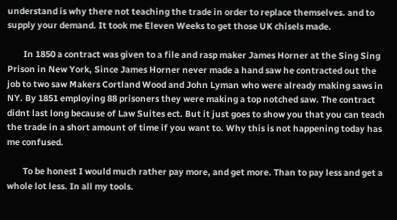understand is why there not teaching the trade in order to replace themselves. and to supply your demand. It took me Eleven Weeks to get those UK chisels made.

        In 1850 a contract was given to a file and rasp maker James Horner at the Sing Sing Prison in New York, Since James Horner never made a hand saw he contracted out the job to two saw Makers Cortland Wood and John Lyman who were already making saws in NY. By 1851 employing 88 prisoners they were making a top notched saw. The contract didnt last long because of Law Suites ect. But it just goes to show you that you can teach the trade in a short amount of time if you want to. Why this is not happening today has me confused.

        To be honest I would much rather pay more, and get more. Than to pay less and get a whole lot less. In all my tools.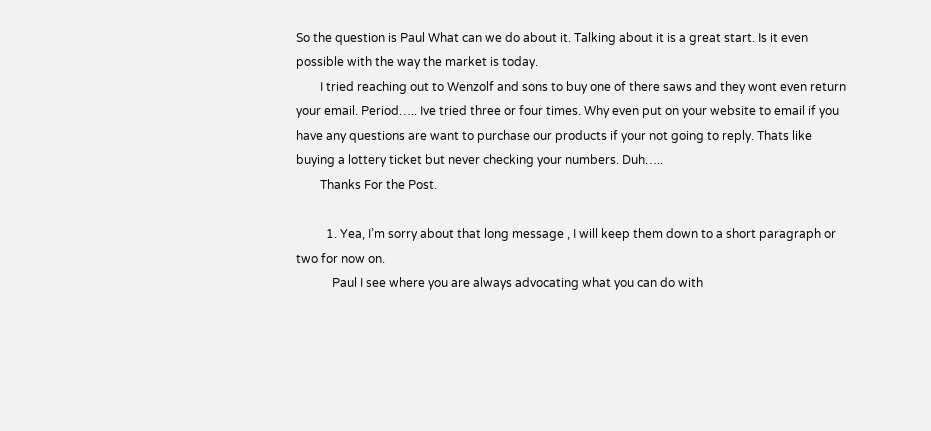So the question is Paul What can we do about it. Talking about it is a great start. Is it even possible with the way the market is today.
        I tried reaching out to Wenzolf and sons to buy one of there saws and they wont even return your email. Period….. Ive tried three or four times. Why even put on your website to email if you have any questions are want to purchase our products if your not going to reply. Thats like buying a lottery ticket but never checking your numbers. Duh…..
        Thanks For the Post.

          1. Yea, I’m sorry about that long message , I will keep them down to a short paragraph or two for now on.
            Paul I see where you are always advocating what you can do with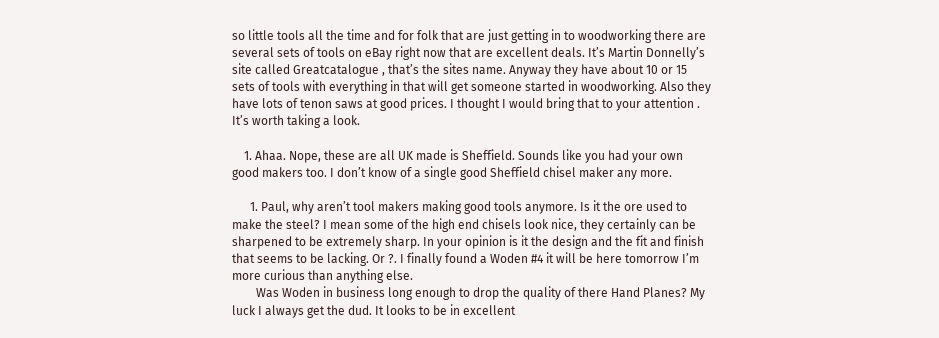so little tools all the time and for folk that are just getting in to woodworking there are several sets of tools on eBay right now that are excellent deals. It’s Martin Donnelly’s site called Greatcatalogue , that’s the sites name. Anyway they have about 10 or 15 sets of tools with everything in that will get someone started in woodworking. Also they have lots of tenon saws at good prices. I thought I would bring that to your attention . It’s worth taking a look.

    1. Ahaa. Nope, these are all UK made is Sheffield. Sounds like you had your own good makers too. I don’t know of a single good Sheffield chisel maker any more.

      1. Paul, why aren’t tool makers making good tools anymore. Is it the ore used to make the steel? I mean some of the high end chisels look nice, they certainly can be sharpened to be extremely sharp. In your opinion is it the design and the fit and finish that seems to be lacking. Or ?. I finally found a Woden #4 it will be here tomorrow I’m more curious than anything else.
        Was Woden in business long enough to drop the quality of there Hand Planes? My luck I always get the dud. It looks to be in excellent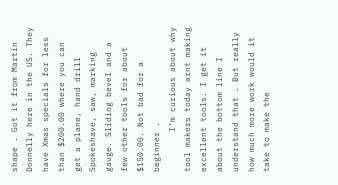shape . Got it from Martin Donnelly here in the US. They have Xmas specials for less than $200.00 where you can get a plane, hand drill Spokeshave, saw, marking gauge. Sliding bevel and a few other tools for about $150.00. Not bad for a beginner .
        I’m curious about why tool makers today arnt making excellent tools. I get it about the bottom line I understand that . But really how much more work would it take to make the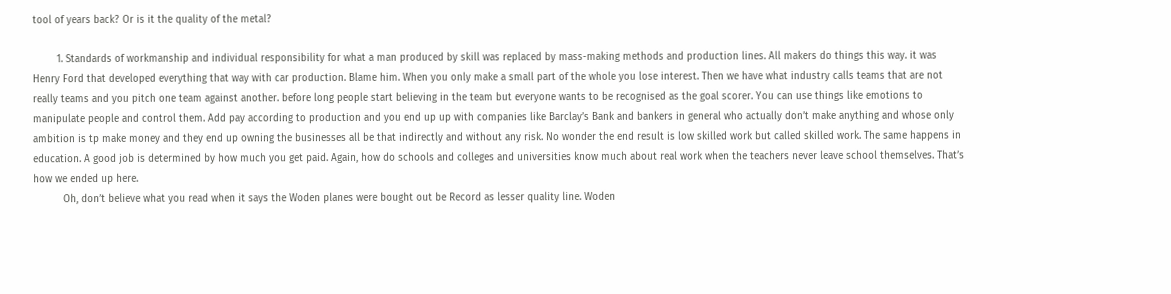tool of years back? Or is it the quality of the metal?

        1. Standards of workmanship and individual responsibility for what a man produced by skill was replaced by mass-making methods and production lines. All makers do things this way. it was Henry Ford that developed everything that way with car production. Blame him. When you only make a small part of the whole you lose interest. Then we have what industry calls teams that are not really teams and you pitch one team against another. before long people start believing in the team but everyone wants to be recognised as the goal scorer. You can use things like emotions to manipulate people and control them. Add pay according to production and you end up up with companies like Barclay’s Bank and bankers in general who actually don’t make anything and whose only ambition is tp make money and they end up owning the businesses all be that indirectly and without any risk. No wonder the end result is low skilled work but called skilled work. The same happens in education. A good job is determined by how much you get paid. Again, how do schools and colleges and universities know much about real work when the teachers never leave school themselves. That’s how we ended up here.
          Oh, don’t believe what you read when it says the Woden planes were bought out be Record as lesser quality line. Woden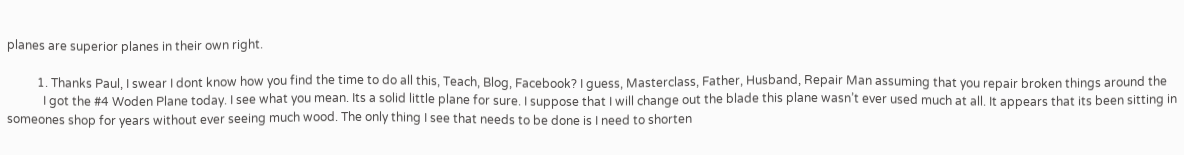planes are superior planes in their own right.

          1. Thanks Paul, I swear I dont know how you find the time to do all this, Teach, Blog, Facebook? I guess, Masterclass, Father, Husband, Repair Man assuming that you repair broken things around the
            I got the #4 Woden Plane today. I see what you mean. Its a solid little plane for sure. I suppose that I will change out the blade this plane wasn’t ever used much at all. It appears that its been sitting in someones shop for years without ever seeing much wood. The only thing I see that needs to be done is I need to shorten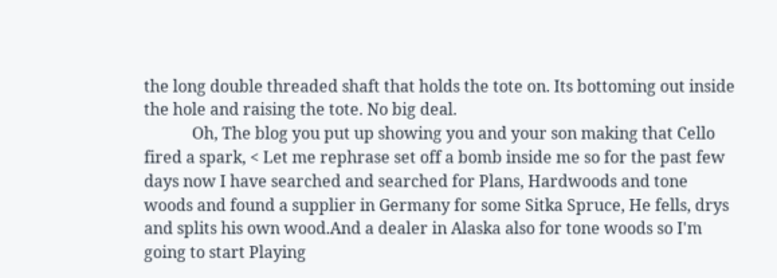the long double threaded shaft that holds the tote on. Its bottoming out inside the hole and raising the tote. No big deal.
            Oh, The blog you put up showing you and your son making that Cello fired a spark, < Let me rephrase set off a bomb inside me so for the past few days now I have searched and searched for Plans, Hardwoods and tone woods and found a supplier in Germany for some Sitka Spruce, He fells, drys and splits his own wood.And a dealer in Alaska also for tone woods so I'm going to start Playing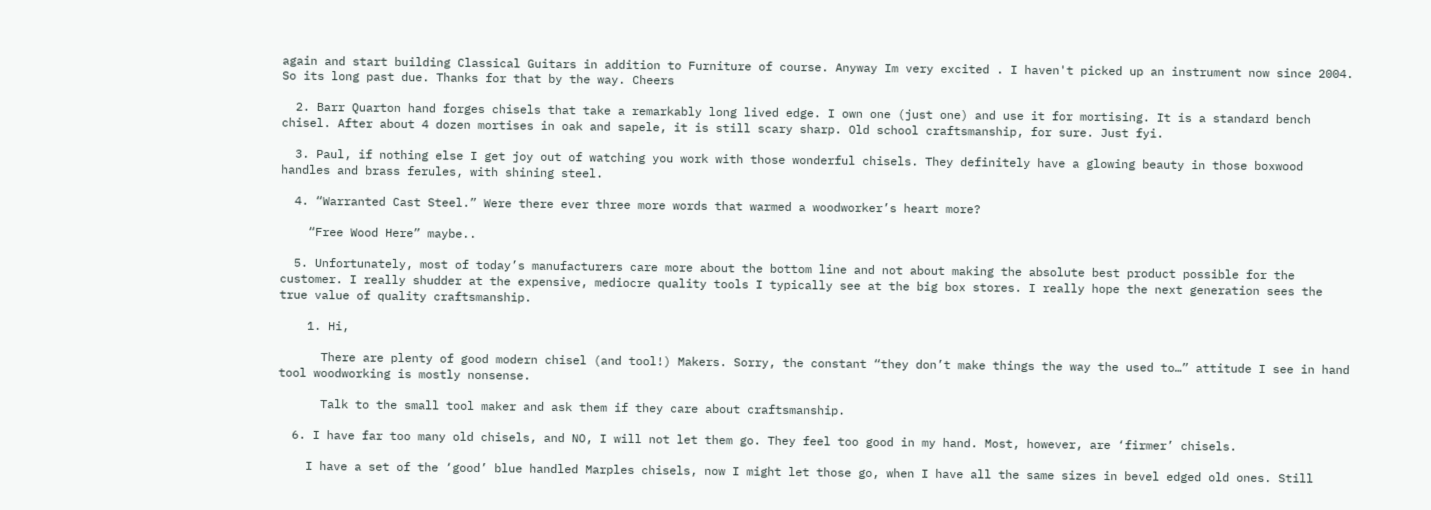again and start building Classical Guitars in addition to Furniture of course. Anyway Im very excited . I haven't picked up an instrument now since 2004. So its long past due. Thanks for that by the way. Cheers

  2. Barr Quarton hand forges chisels that take a remarkably long lived edge. I own one (just one) and use it for mortising. It is a standard bench chisel. After about 4 dozen mortises in oak and sapele, it is still scary sharp. Old school craftsmanship, for sure. Just fyi.

  3. Paul, if nothing else I get joy out of watching you work with those wonderful chisels. They definitely have a glowing beauty in those boxwood handles and brass ferules, with shining steel.

  4. “Warranted Cast Steel.” Were there ever three more words that warmed a woodworker’s heart more?

    “Free Wood Here” maybe..

  5. Unfortunately, most of today’s manufacturers care more about the bottom line and not about making the absolute best product possible for the customer. I really shudder at the expensive, mediocre quality tools I typically see at the big box stores. I really hope the next generation sees the true value of quality craftsmanship.

    1. Hi,

      There are plenty of good modern chisel (and tool!) Makers. Sorry, the constant “they don’t make things the way the used to…” attitude I see in hand tool woodworking is mostly nonsense.

      Talk to the small tool maker and ask them if they care about craftsmanship.

  6. I have far too many old chisels, and NO, I will not let them go. They feel too good in my hand. Most, however, are ‘firmer’ chisels.

    I have a set of the ‘good’ blue handled Marples chisels, now I might let those go, when I have all the same sizes in bevel edged old ones. Still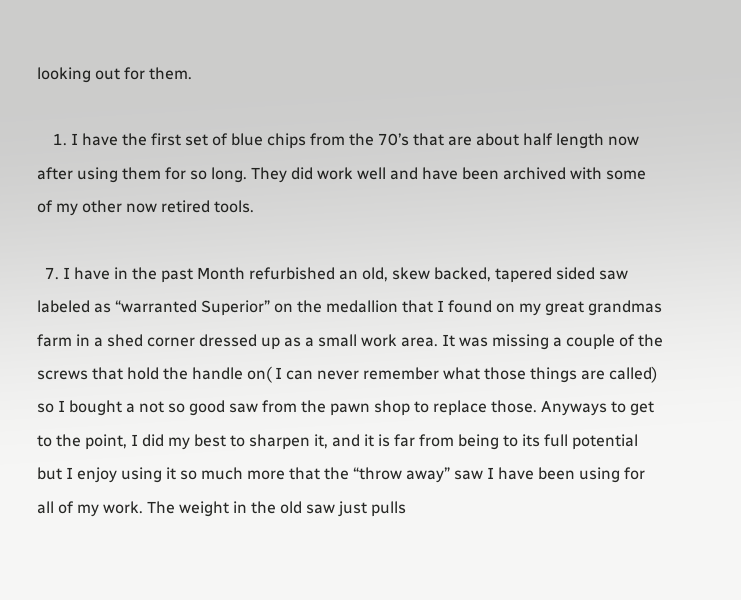looking out for them.

    1. I have the first set of blue chips from the 70’s that are about half length now after using them for so long. They did work well and have been archived with some of my other now retired tools.

  7. I have in the past Month refurbished an old, skew backed, tapered sided saw labeled as “warranted Superior” on the medallion that I found on my great grandmas farm in a shed corner dressed up as a small work area. It was missing a couple of the screws that hold the handle on( I can never remember what those things are called) so I bought a not so good saw from the pawn shop to replace those. Anyways to get to the point, I did my best to sharpen it, and it is far from being to its full potential but I enjoy using it so much more that the “throw away” saw I have been using for all of my work. The weight in the old saw just pulls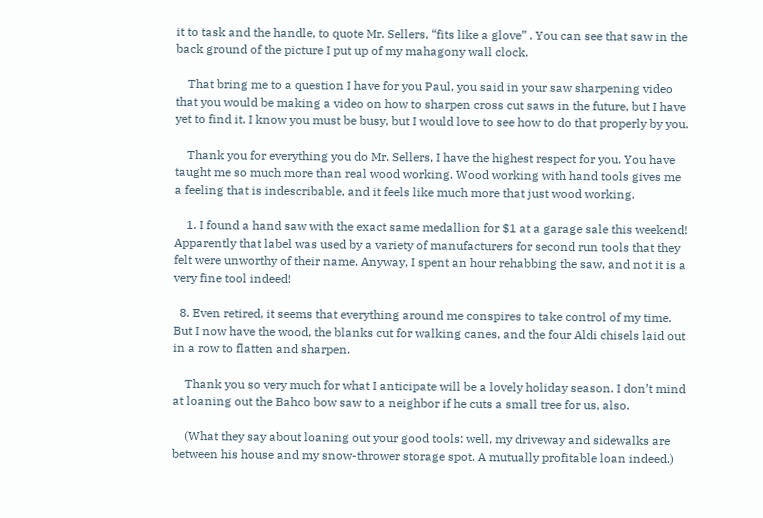it to task and the handle, to quote Mr. Sellers, “fits like a glove” . You can see that saw in the back ground of the picture I put up of my mahagony wall clock.

    That bring me to a question I have for you Paul, you said in your saw sharpening video that you would be making a video on how to sharpen cross cut saws in the future, but I have yet to find it. I know you must be busy, but I would love to see how to do that properly by you.

    Thank you for everything you do Mr. Sellers, I have the highest respect for you. You have taught me so much more than real wood working. Wood working with hand tools gives me a feeling that is indescribable, and it feels like much more that just wood working.

    1. I found a hand saw with the exact same medallion for $1 at a garage sale this weekend! Apparently that label was used by a variety of manufacturers for second run tools that they felt were unworthy of their name. Anyway, I spent an hour rehabbing the saw, and not it is a very fine tool indeed!

  8. Even retired, it seems that everything around me conspires to take control of my time. But I now have the wood, the blanks cut for walking canes, and the four Aldi chisels laid out in a row to flatten and sharpen.

    Thank you so very much for what I anticipate will be a lovely holiday season. I don’t mind at loaning out the Bahco bow saw to a neighbor if he cuts a small tree for us, also.

    (What they say about loaning out your good tools: well, my driveway and sidewalks are between his house and my snow-thrower storage spot. A mutually profitable loan indeed.)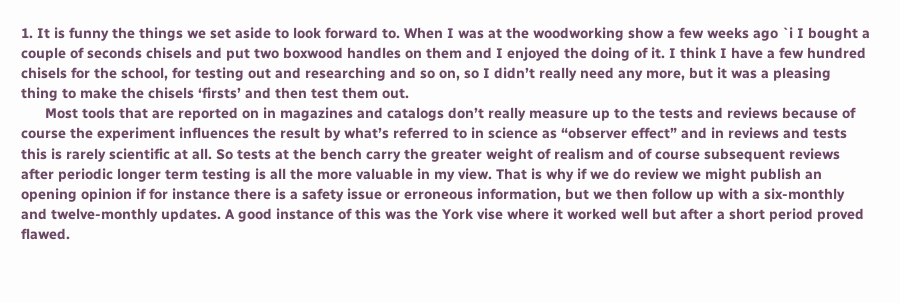1. It is funny the things we set aside to look forward to. When I was at the woodworking show a few weeks ago `i I bought a couple of seconds chisels and put two boxwood handles on them and I enjoyed the doing of it. I think I have a few hundred chisels for the school, for testing out and researching and so on, so I didn’t really need any more, but it was a pleasing thing to make the chisels ‘firsts’ and then test them out.
      Most tools that are reported on in magazines and catalogs don’t really measure up to the tests and reviews because of course the experiment influences the result by what’s referred to in science as “observer effect” and in reviews and tests this is rarely scientific at all. So tests at the bench carry the greater weight of realism and of course subsequent reviews after periodic longer term testing is all the more valuable in my view. That is why if we do review we might publish an opening opinion if for instance there is a safety issue or erroneous information, but we then follow up with a six-monthly and twelve-monthly updates. A good instance of this was the York vise where it worked well but after a short period proved flawed.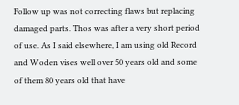Follow up was not correcting flaws but replacing damaged parts. Thos was after a very short period of use. As I said elsewhere, I am using old Record and Woden vises well over 50 years old and some of them 80 years old that have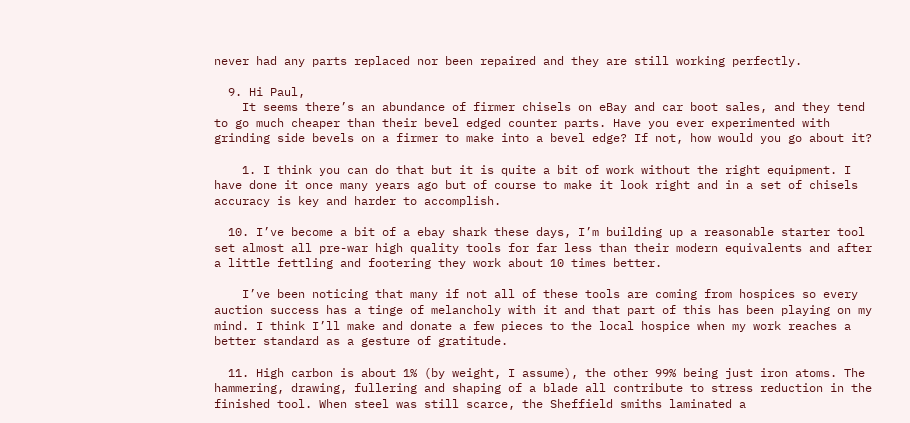never had any parts replaced nor been repaired and they are still working perfectly.

  9. Hi Paul,
    It seems there’s an abundance of firmer chisels on eBay and car boot sales, and they tend to go much cheaper than their bevel edged counter parts. Have you ever experimented with grinding side bevels on a firmer to make into a bevel edge? If not, how would you go about it?

    1. I think you can do that but it is quite a bit of work without the right equipment. I have done it once many years ago but of course to make it look right and in a set of chisels accuracy is key and harder to accomplish.

  10. I’ve become a bit of a ebay shark these days, I’m building up a reasonable starter tool set almost all pre-war high quality tools for far less than their modern equivalents and after a little fettling and footering they work about 10 times better.

    I’ve been noticing that many if not all of these tools are coming from hospices so every auction success has a tinge of melancholy with it and that part of this has been playing on my mind. I think I’ll make and donate a few pieces to the local hospice when my work reaches a better standard as a gesture of gratitude.

  11. High carbon is about 1% (by weight, I assume), the other 99% being just iron atoms. The hammering, drawing, fullering and shaping of a blade all contribute to stress reduction in the finished tool. When steel was still scarce, the Sheffield smiths laminated a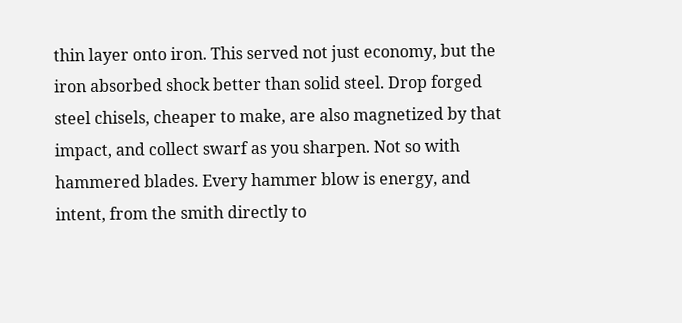thin layer onto iron. This served not just economy, but the iron absorbed shock better than solid steel. Drop forged steel chisels, cheaper to make, are also magnetized by that impact, and collect swarf as you sharpen. Not so with hammered blades. Every hammer blow is energy, and intent, from the smith directly to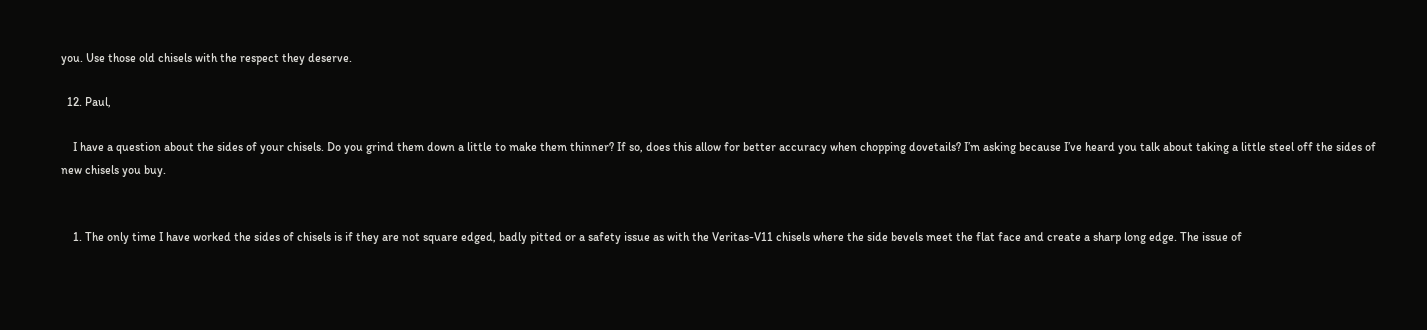you. Use those old chisels with the respect they deserve.

  12. Paul,

    I have a question about the sides of your chisels. Do you grind them down a little to make them thinner? If so, does this allow for better accuracy when chopping dovetails? I’m asking because I’ve heard you talk about taking a little steel off the sides of new chisels you buy.


    1. The only time I have worked the sides of chisels is if they are not square edged, badly pitted or a safety issue as with the Veritas-V11 chisels where the side bevels meet the flat face and create a sharp long edge. The issue of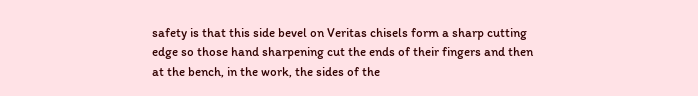safety is that this side bevel on Veritas chisels form a sharp cutting edge so those hand sharpening cut the ends of their fingers and then at the bench, in the work, the sides of the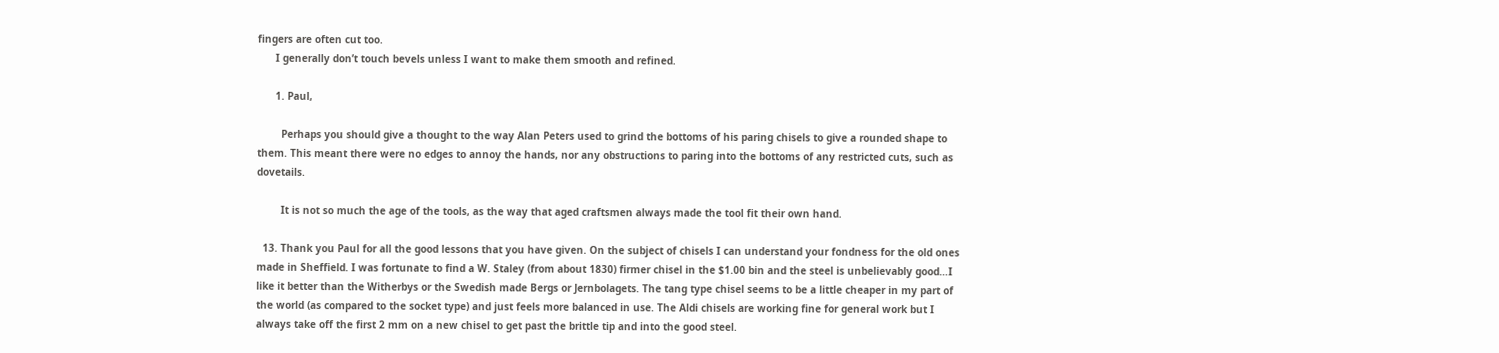fingers are often cut too.
      I generally don’t touch bevels unless I want to make them smooth and refined.

      1. Paul,

        Perhaps you should give a thought to the way Alan Peters used to grind the bottoms of his paring chisels to give a rounded shape to them. This meant there were no edges to annoy the hands, nor any obstructions to paring into the bottoms of any restricted cuts, such as dovetails.

        It is not so much the age of the tools, as the way that aged craftsmen always made the tool fit their own hand.

  13. Thank you Paul for all the good lessons that you have given. On the subject of chisels I can understand your fondness for the old ones made in Sheffield. I was fortunate to find a W. Staley (from about 1830) firmer chisel in the $1.00 bin and the steel is unbelievably good…I like it better than the Witherbys or the Swedish made Bergs or Jernbolagets. The tang type chisel seems to be a little cheaper in my part of the world (as compared to the socket type) and just feels more balanced in use. The Aldi chisels are working fine for general work but I always take off the first 2 mm on a new chisel to get past the brittle tip and into the good steel.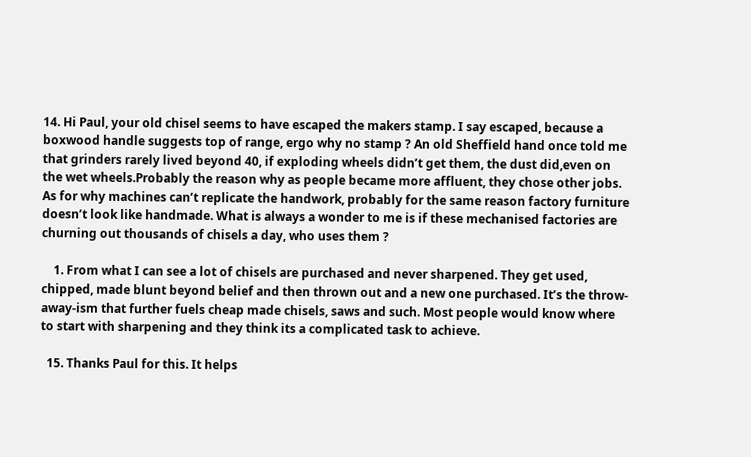14. Hi Paul, your old chisel seems to have escaped the makers stamp. I say escaped, because a boxwood handle suggests top of range, ergo why no stamp ? An old Sheffield hand once told me that grinders rarely lived beyond 40, if exploding wheels didn’t get them, the dust did,even on the wet wheels.Probably the reason why as people became more affluent, they chose other jobs. As for why machines can’t replicate the handwork, probably for the same reason factory furniture doesn’t look like handmade. What is always a wonder to me is if these mechanised factories are churning out thousands of chisels a day, who uses them ?

    1. From what I can see a lot of chisels are purchased and never sharpened. They get used, chipped, made blunt beyond belief and then thrown out and a new one purchased. It’s the throw-away-ism that further fuels cheap made chisels, saws and such. Most people would know where to start with sharpening and they think its a complicated task to achieve.

  15. Thanks Paul for this. It helps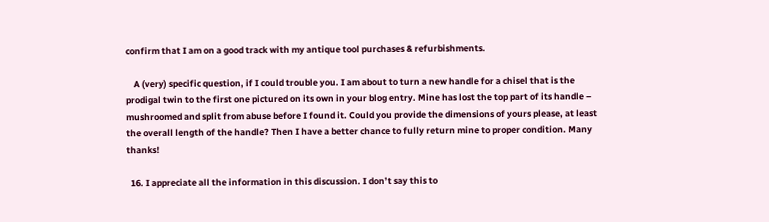confirm that I am on a good track with my antique tool purchases & refurbishments.

    A (very) specific question, if I could trouble you. I am about to turn a new handle for a chisel that is the prodigal twin to the first one pictured on its own in your blog entry. Mine has lost the top part of its handle – mushroomed and split from abuse before I found it. Could you provide the dimensions of yours please, at least the overall length of the handle? Then I have a better chance to fully return mine to proper condition. Many thanks!

  16. I appreciate all the information in this discussion. I don’t say this to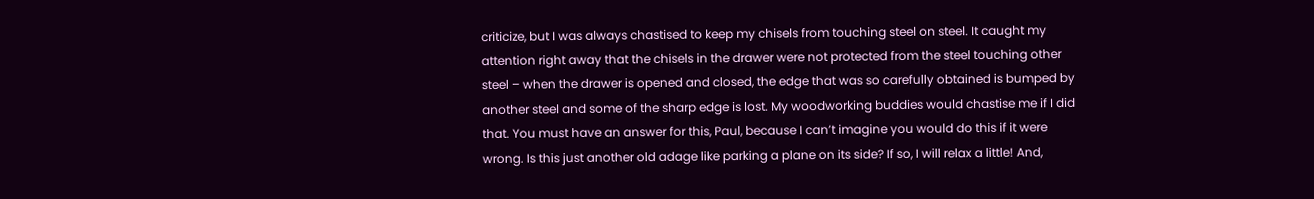criticize, but I was always chastised to keep my chisels from touching steel on steel. It caught my attention right away that the chisels in the drawer were not protected from the steel touching other steel – when the drawer is opened and closed, the edge that was so carefully obtained is bumped by another steel and some of the sharp edge is lost. My woodworking buddies would chastise me if I did that. You must have an answer for this, Paul, because I can’t imagine you would do this if it were wrong. Is this just another old adage like parking a plane on its side? If so, I will relax a little! And,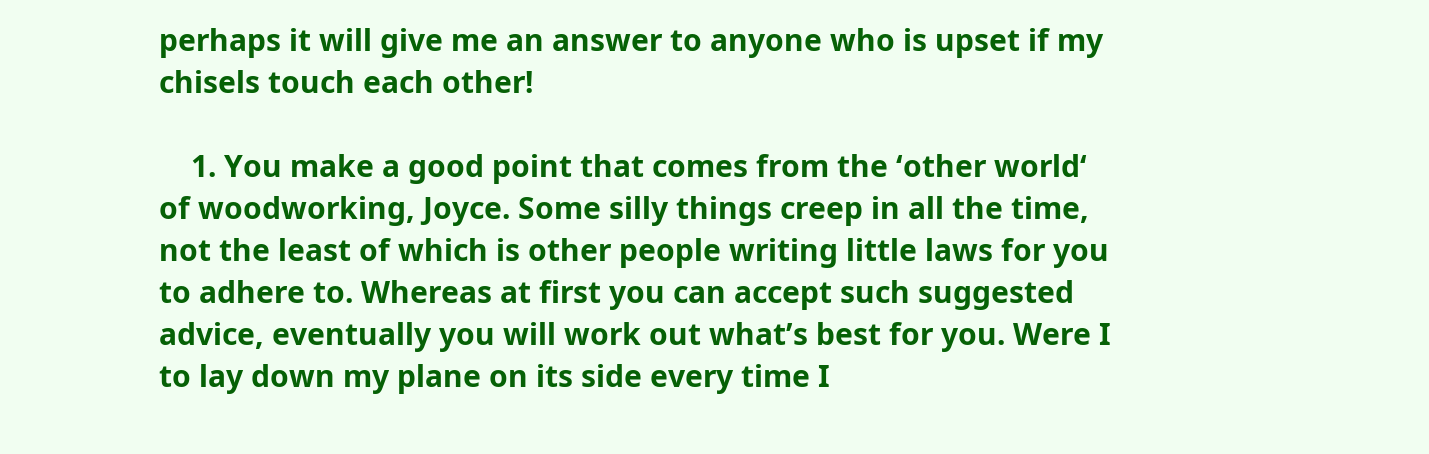perhaps it will give me an answer to anyone who is upset if my chisels touch each other!

    1. You make a good point that comes from the ‘other world‘ of woodworking, Joyce. Some silly things creep in all the time, not the least of which is other people writing little laws for you to adhere to. Whereas at first you can accept such suggested advice, eventually you will work out what’s best for you. Were I to lay down my plane on its side every time I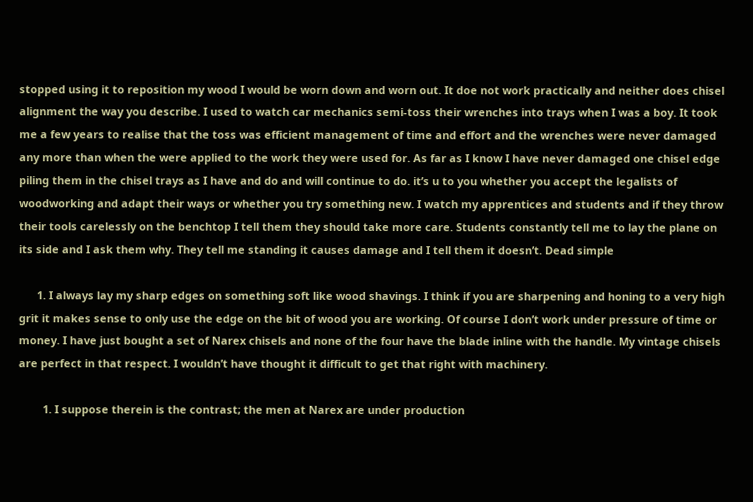stopped using it to reposition my wood I would be worn down and worn out. It doe not work practically and neither does chisel alignment the way you describe. I used to watch car mechanics semi-toss their wrenches into trays when I was a boy. It took me a few years to realise that the toss was efficient management of time and effort and the wrenches were never damaged any more than when the were applied to the work they were used for. As far as I know I have never damaged one chisel edge piling them in the chisel trays as I have and do and will continue to do. it’s u to you whether you accept the legalists of woodworking and adapt their ways or whether you try something new. I watch my apprentices and students and if they throw their tools carelessly on the benchtop I tell them they should take more care. Students constantly tell me to lay the plane on its side and I ask them why. They tell me standing it causes damage and I tell them it doesn’t. Dead simple

      1. I always lay my sharp edges on something soft like wood shavings. I think if you are sharpening and honing to a very high grit it makes sense to only use the edge on the bit of wood you are working. Of course I don’t work under pressure of time or money. I have just bought a set of Narex chisels and none of the four have the blade inline with the handle. My vintage chisels are perfect in that respect. I wouldn’t have thought it difficult to get that right with machinery.

        1. I suppose therein is the contrast; the men at Narex are under production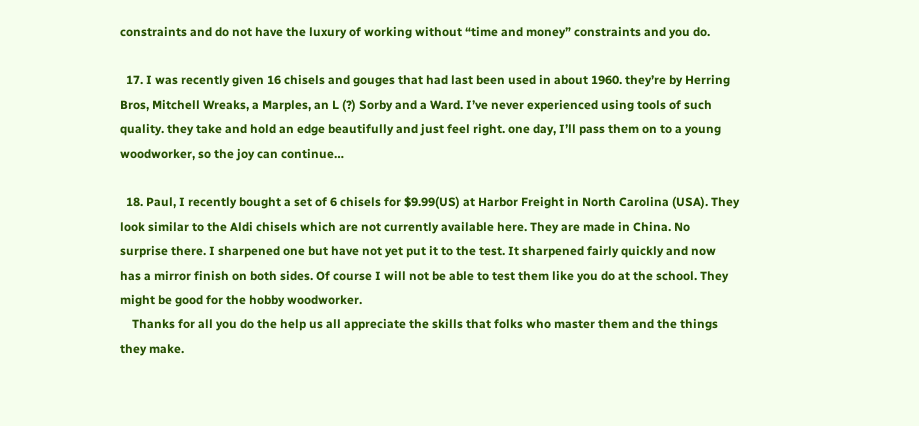constraints and do not have the luxury of working without “time and money” constraints and you do.

  17. I was recently given 16 chisels and gouges that had last been used in about 1960. they’re by Herring Bros, Mitchell Wreaks, a Marples, an L (?) Sorby and a Ward. I’ve never experienced using tools of such quality. they take and hold an edge beautifully and just feel right. one day, I’ll pass them on to a young woodworker, so the joy can continue…

  18. Paul, I recently bought a set of 6 chisels for $9.99(US) at Harbor Freight in North Carolina (USA). They look similar to the Aldi chisels which are not currently available here. They are made in China. No surprise there. I sharpened one but have not yet put it to the test. It sharpened fairly quickly and now has a mirror finish on both sides. Of course I will not be able to test them like you do at the school. They might be good for the hobby woodworker.
    Thanks for all you do the help us all appreciate the skills that folks who master them and the things they make.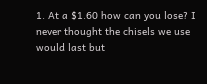1. At a $1.60 how can you lose? I never thought the chisels we use would last but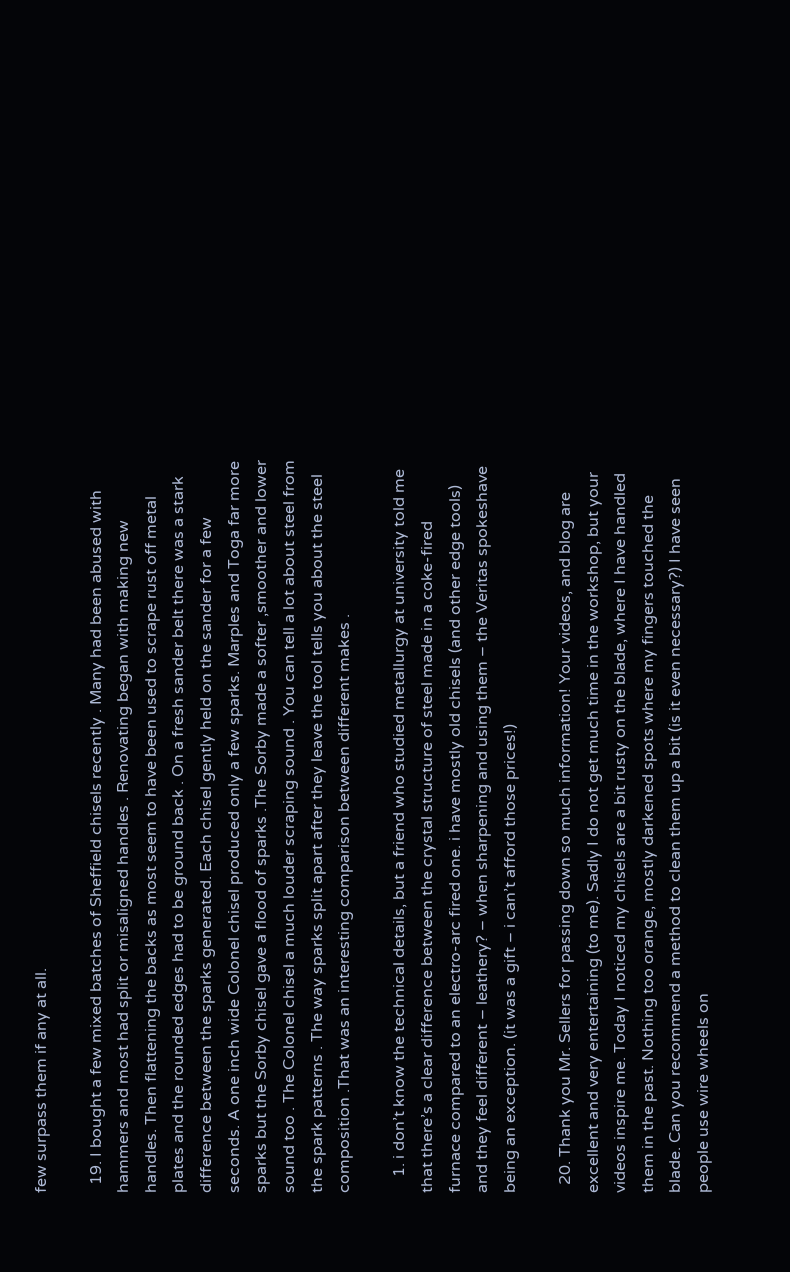few surpass them if any at all.

  19. I bought a few mixed batches of Sheffield chisels recently . Many had been abused with hammers and most had split or misaligned handles . Renovating began with making new handles. Then flattening the backs as most seem to have been used to scrape rust off metal plates and the rounded edges had to be ground back . On a fresh sander belt there was a stark difference between the sparks generated. Each chisel gently held on the sander for a few seconds. A one inch wide Colonel chisel produced only a few sparks. Marples and Toga far more sparks but the Sorby chisel gave a flood of sparks .The Sorby made a softer ,smoother and lower sound too . The Colonel chisel a much louder scraping sound . You can tell a lot about steel from the spark patterns . The way sparks split apart after they leave the tool tells you about the steel composition .That was an interesting comparison between different makes .

    1. i don’t know the technical details, but a friend who studied metallurgy at university told me that there’s a clear difference between the crystal structure of steel made in a coke-fired furnace compared to an electro-arc fired one. i have mostly old chisels (and other edge tools) and they feel different – leathery? – when sharpening and using them – the Veritas spokeshave being an exception. (it was a gift – i can’t afford those prices!)

  20. Thank you Mr. Sellers for passing down so much information! Your videos, and blog are excellent and very entertaining (to me). Sadly I do not get much time in the workshop, but your videos inspire me. Today I noticed my chisels are a bit rusty on the blade, where I have handled them in the past. Nothing too orange, mostly darkened spots where my fingers touched the blade. Can you recommend a method to clean them up a bit (is it even necessary?) I have seen people use wire wheels on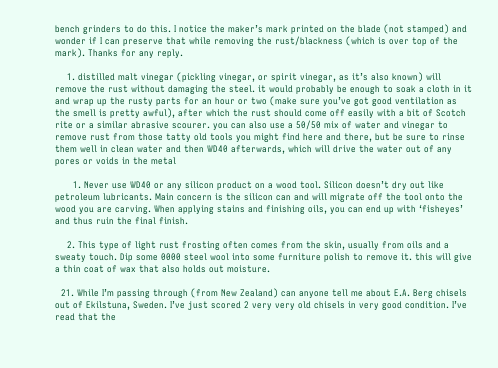bench grinders to do this. I notice the maker’s mark printed on the blade (not stamped) and wonder if I can preserve that while removing the rust/blackness (which is over top of the mark). Thanks for any reply.

    1. distilled malt vinegar (pickling vinegar, or spirit vinegar, as it’s also known) will remove the rust without damaging the steel. it would probably be enough to soak a cloth in it and wrap up the rusty parts for an hour or two (make sure you’ve got good ventilation as the smell is pretty awful), after which the rust should come off easily with a bit of Scotch rite or a similar abrasive scourer. you can also use a 50/50 mix of water and vinegar to remove rust from those tatty old tools you might find here and there, but be sure to rinse them well in clean water and then WD40 afterwards, which will drive the water out of any pores or voids in the metal

      1. Never use WD40 or any silicon product on a wood tool. Silicon doesn’t dry out like petroleum lubricants. Main concern is the silicon can and will migrate off the tool onto the wood you are carving. When applying stains and finishing oils, you can end up with ‘fisheyes’ and thus ruin the final finish.

    2. This type of light rust frosting often comes from the skin, usually from oils and a sweaty touch. Dip some 0000 steel wool into some furniture polish to remove it. this will give a thin coat of wax that also holds out moisture.

  21. While I’m passing through (from New Zealand) can anyone tell me about E.A. Berg chisels out of Ekilstuna, Sweden. I’ve just scored 2 very very old chisels in very good condition. I’ve read that the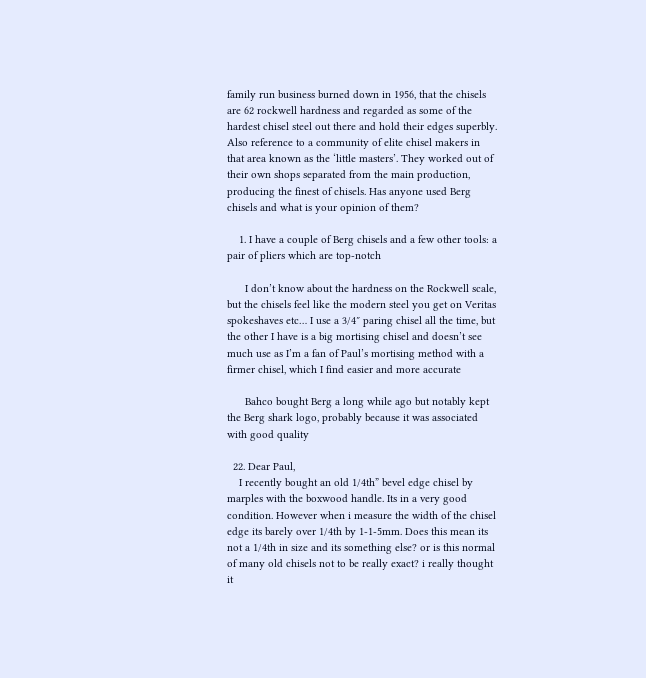family run business burned down in 1956, that the chisels are 62 rockwell hardness and regarded as some of the hardest chisel steel out there and hold their edges superbly. Also reference to a community of elite chisel makers in that area known as the ‘little masters’. They worked out of their own shops separated from the main production, producing the finest of chisels. Has anyone used Berg chisels and what is your opinion of them?

    1. I have a couple of Berg chisels and a few other tools: a pair of pliers which are top-notch

      I don’t know about the hardness on the Rockwell scale, but the chisels feel like the modern steel you get on Veritas spokeshaves etc… I use a 3/4″ paring chisel all the time, but the other I have is a big mortising chisel and doesn’t see much use as I’m a fan of Paul’s mortising method with a firmer chisel, which I find easier and more accurate

      Bahco bought Berg a long while ago but notably kept the Berg shark logo, probably because it was associated with good quality

  22. Dear Paul,
    I recently bought an old 1/4th” bevel edge chisel by marples with the boxwood handle. Its in a very good condition. However when i measure the width of the chisel edge its barely over 1/4th by 1-1-5mm. Does this mean its not a 1/4th in size and its something else? or is this normal of many old chisels not to be really exact? i really thought it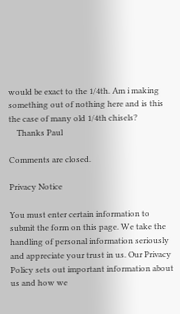would be exact to the 1/4th. Am i making something out of nothing here and is this the case of many old 1/4th chisels?
    Thanks Paul

Comments are closed.

Privacy Notice

You must enter certain information to submit the form on this page. We take the handling of personal information seriously and appreciate your trust in us. Our Privacy Policy sets out important information about us and how we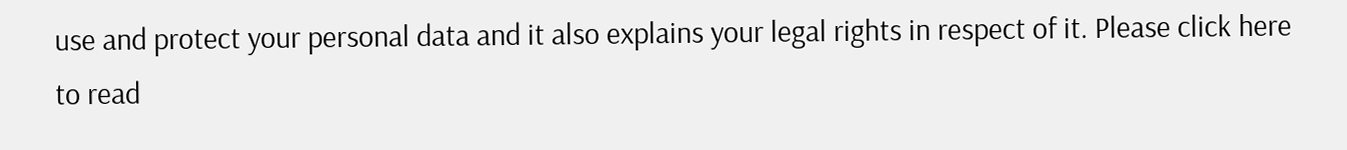use and protect your personal data and it also explains your legal rights in respect of it. Please click here to read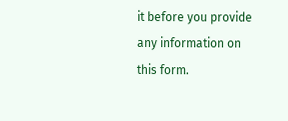it before you provide any information on this form.